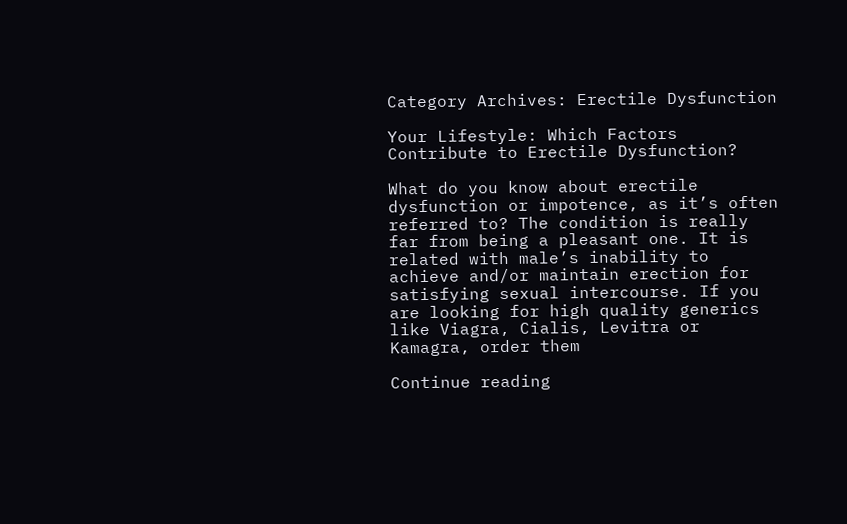Category Archives: Erectile Dysfunction

Your Lifestyle: Which Factors Contribute to Erectile Dysfunction?

What do you know about erectile dysfunction or impotence, as it’s often referred to? The condition is really far from being a pleasant one. It is related with male’s inability to achieve and/or maintain erection for satisfying sexual intercourse. If you are looking for high quality generics like Viagra, Cialis, Levitra or Kamagra, order them

Continue reading